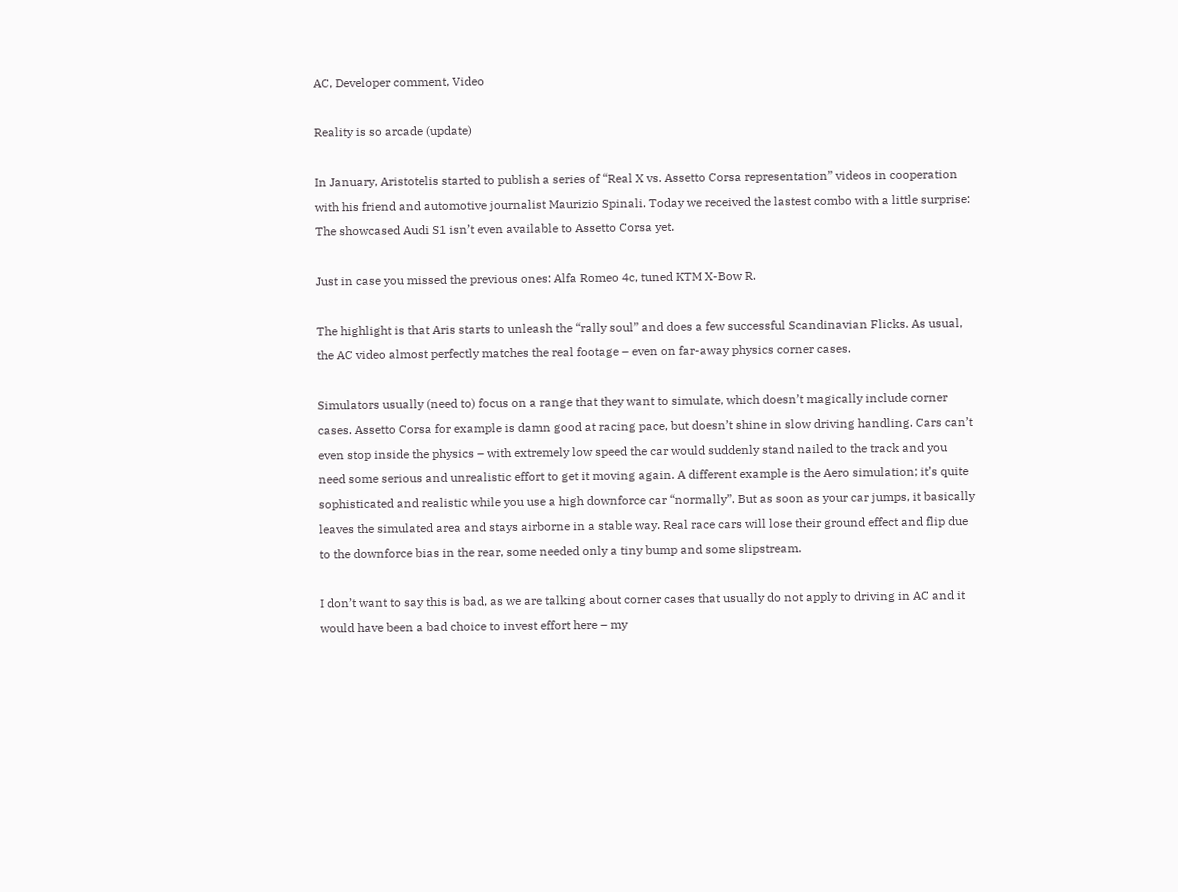AC, Developer comment, Video

Reality is so arcade (update)

In January, Aristotelis started to publish a series of “Real X vs. Assetto Corsa representation” videos in cooperation with his friend and automotive journalist Maurizio Spinali. Today we received the lastest combo with a little surprise: The showcased Audi S1 isn’t even available to Assetto Corsa yet.

Just in case you missed the previous ones: Alfa Romeo 4c, tuned KTM X-Bow R.

The highlight is that Aris starts to unleash the “rally soul” and does a few successful Scandinavian Flicks. As usual, the AC video almost perfectly matches the real footage – even on far-away physics corner cases.

Simulators usually (need to) focus on a range that they want to simulate, which doesn’t magically include corner cases. Assetto Corsa for example is damn good at racing pace, but doesn’t shine in slow driving handling. Cars can’t even stop inside the physics – with extremely low speed the car would suddenly stand nailed to the track and you need some serious and unrealistic effort to get it moving again. A different example is the Aero simulation; it’s quite sophisticated and realistic while you use a high downforce car “normally”. But as soon as your car jumps, it basically leaves the simulated area and stays airborne in a stable way. Real race cars will lose their ground effect and flip due to the downforce bias in the rear, some needed only a tiny bump and some slipstream.

I don’t want to say this is bad, as we are talking about corner cases that usually do not apply to driving in AC and it would have been a bad choice to invest effort here – my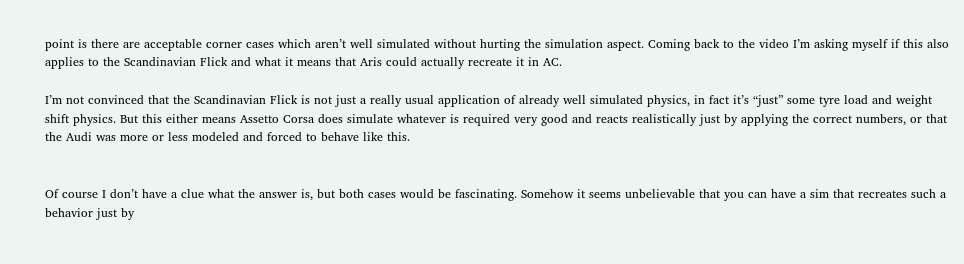point is there are acceptable corner cases which aren’t well simulated without hurting the simulation aspect. Coming back to the video I’m asking myself if this also applies to the Scandinavian Flick and what it means that Aris could actually recreate it in AC.

I’m not convinced that the Scandinavian Flick is not just a really usual application of already well simulated physics, in fact it’s “just” some tyre load and weight shift physics. But this either means Assetto Corsa does simulate whatever is required very good and reacts realistically just by applying the correct numbers, or that the Audi was more or less modeled and forced to behave like this.


Of course I don’t have a clue what the answer is, but both cases would be fascinating. Somehow it seems unbelievable that you can have a sim that recreates such a behavior just by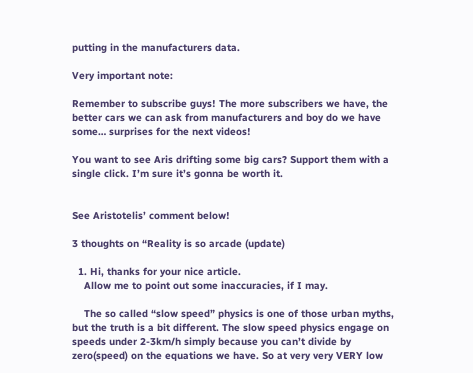putting in the manufacturers data.

Very important note:

Remember to subscribe guys! The more subscribers we have, the better cars we can ask from manufacturers and boy do we have some… surprises for the next videos!

You want to see Aris drifting some big cars? Support them with a single click. I’m sure it’s gonna be worth it.


See Aristotelis’ comment below!

3 thoughts on “Reality is so arcade (update)

  1. Hi, thanks for your nice article.
    Allow me to point out some inaccuracies, if I may.

    The so called “slow speed” physics is one of those urban myths, but the truth is a bit different. The slow speed physics engage on speeds under 2-3km/h simply because you can’t divide by zero(speed) on the equations we have. So at very very VERY low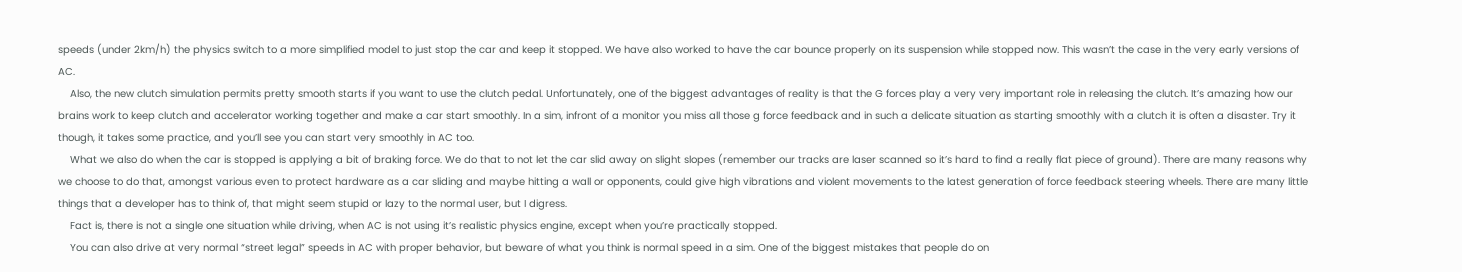speeds (under 2km/h) the physics switch to a more simplified model to just stop the car and keep it stopped. We have also worked to have the car bounce properly on its suspension while stopped now. This wasn’t the case in the very early versions of AC.
    Also, the new clutch simulation permits pretty smooth starts if you want to use the clutch pedal. Unfortunately, one of the biggest advantages of reality is that the G forces play a very very important role in releasing the clutch. It’s amazing how our brains work to keep clutch and accelerator working together and make a car start smoothly. In a sim, infront of a monitor you miss all those g force feedback and in such a delicate situation as starting smoothly with a clutch it is often a disaster. Try it though, it takes some practice, and you’ll see you can start very smoothly in AC too.
    What we also do when the car is stopped is applying a bit of braking force. We do that to not let the car slid away on slight slopes (remember our tracks are laser scanned so it’s hard to find a really flat piece of ground). There are many reasons why we choose to do that, amongst various even to protect hardware as a car sliding and maybe hitting a wall or opponents, could give high vibrations and violent movements to the latest generation of force feedback steering wheels. There are many little things that a developer has to think of, that might seem stupid or lazy to the normal user, but I digress.
    Fact is, there is not a single one situation while driving, when AC is not using it’s realistic physics engine, except when you’re practically stopped.
    You can also drive at very normal “street legal” speeds in AC with proper behavior, but beware of what you think is normal speed in a sim. One of the biggest mistakes that people do on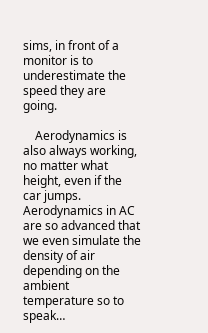sims, in front of a monitor is to underestimate the speed they are going.

    Aerodynamics is also always working, no matter what height, even if the car jumps. Aerodynamics in AC are so advanced that we even simulate the density of air depending on the ambient temperature so to speak…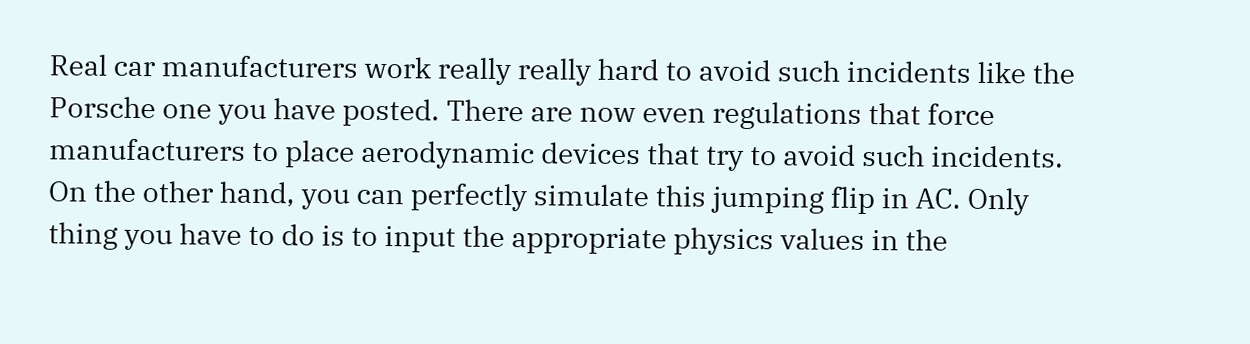Real car manufacturers work really really hard to avoid such incidents like the Porsche one you have posted. There are now even regulations that force manufacturers to place aerodynamic devices that try to avoid such incidents. On the other hand, you can perfectly simulate this jumping flip in AC. Only thing you have to do is to input the appropriate physics values in the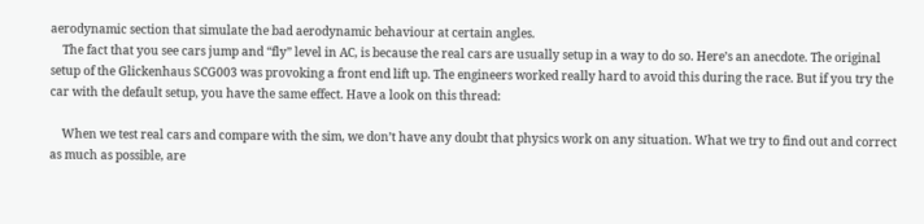aerodynamic section that simulate the bad aerodynamic behaviour at certain angles.
    The fact that you see cars jump and “fly” level in AC, is because the real cars are usually setup in a way to do so. Here’s an anecdote. The original setup of the Glickenhaus SCG003 was provoking a front end lift up. The engineers worked really hard to avoid this during the race. But if you try the car with the default setup, you have the same effect. Have a look on this thread:

    When we test real cars and compare with the sim, we don’t have any doubt that physics work on any situation. What we try to find out and correct as much as possible, are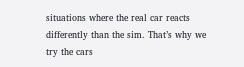situations where the real car reacts differently than the sim. That’s why we try the cars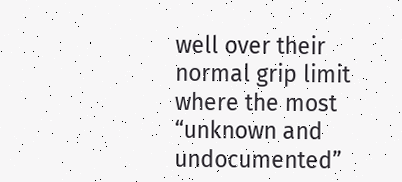well over their normal grip limit where the most “unknown and undocumented”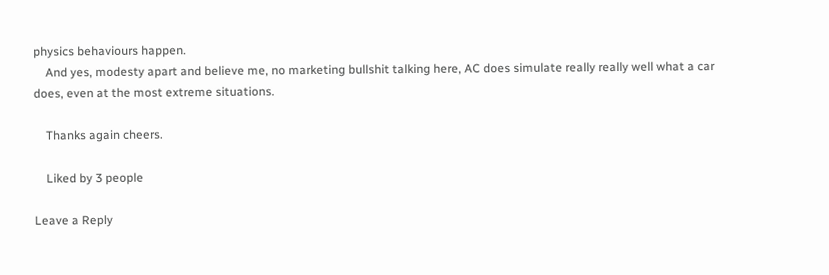physics behaviours happen.
    And yes, modesty apart and believe me, no marketing bullshit talking here, AC does simulate really really well what a car does, even at the most extreme situations.

    Thanks again cheers.

    Liked by 3 people

Leave a Reply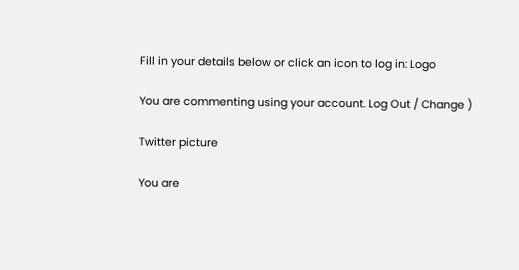Fill in your details below or click an icon to log in: Logo

You are commenting using your account. Log Out / Change )

Twitter picture

You are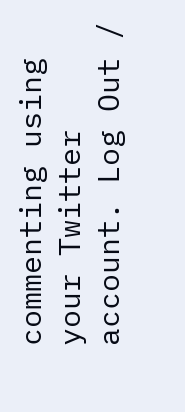commenting using your Twitter account. Log Out /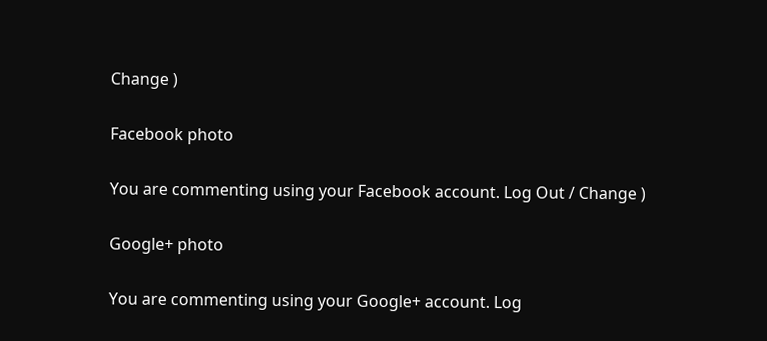Change )

Facebook photo

You are commenting using your Facebook account. Log Out / Change )

Google+ photo

You are commenting using your Google+ account. Log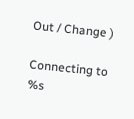Out / Change )

Connecting to %s